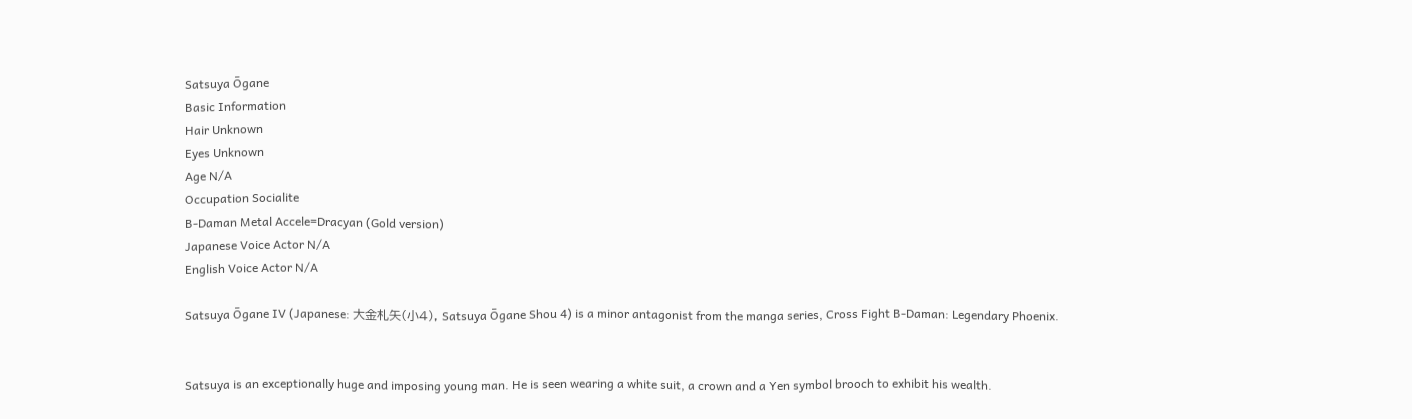Satsuya Ōgane
Basic Information
Hair Unknown
Eyes Unknown
Age N/A
Occupation Socialite
B-Daman Metal Accele=Dracyan (Gold version)
Japanese Voice Actor N/A
English Voice Actor N/A

Satsuya Ōgane IV (Japanese: 大金札矢(小4), Satsuya Ōgane Shou 4) is a minor antagonist from the manga series, Cross Fight B-Daman: Legendary Phoenix.


Satsuya is an exceptionally huge and imposing young man. He is seen wearing a white suit, a crown and a Yen symbol brooch to exhibit his wealth.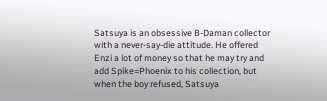Satsuya is an obsessive B-Daman collector with a never-say-die attitude. He offered Enzi a lot of money so that he may try and add Spike=Phoenix to his collection, but when the boy refused, Satsuya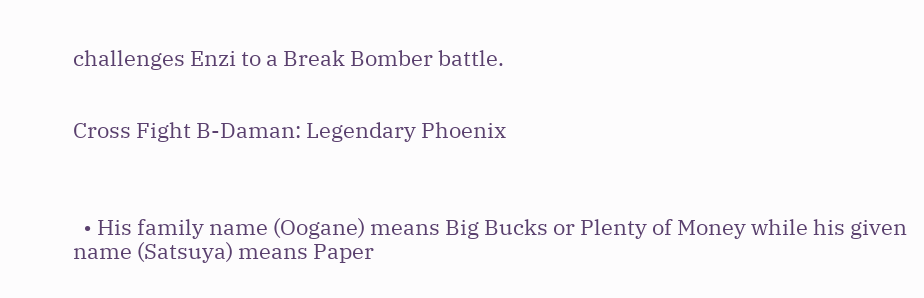challenges Enzi to a Break Bomber battle.


Cross Fight B-Daman: Legendary Phoenix



  • His family name (Oogane) means Big Bucks or Plenty of Money while his given name (Satsuya) means Paper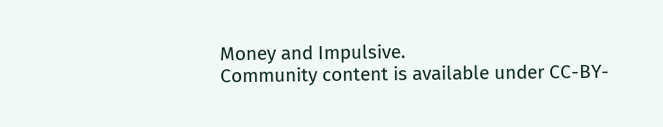Money and Impulsive.
Community content is available under CC-BY-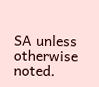SA unless otherwise noted.